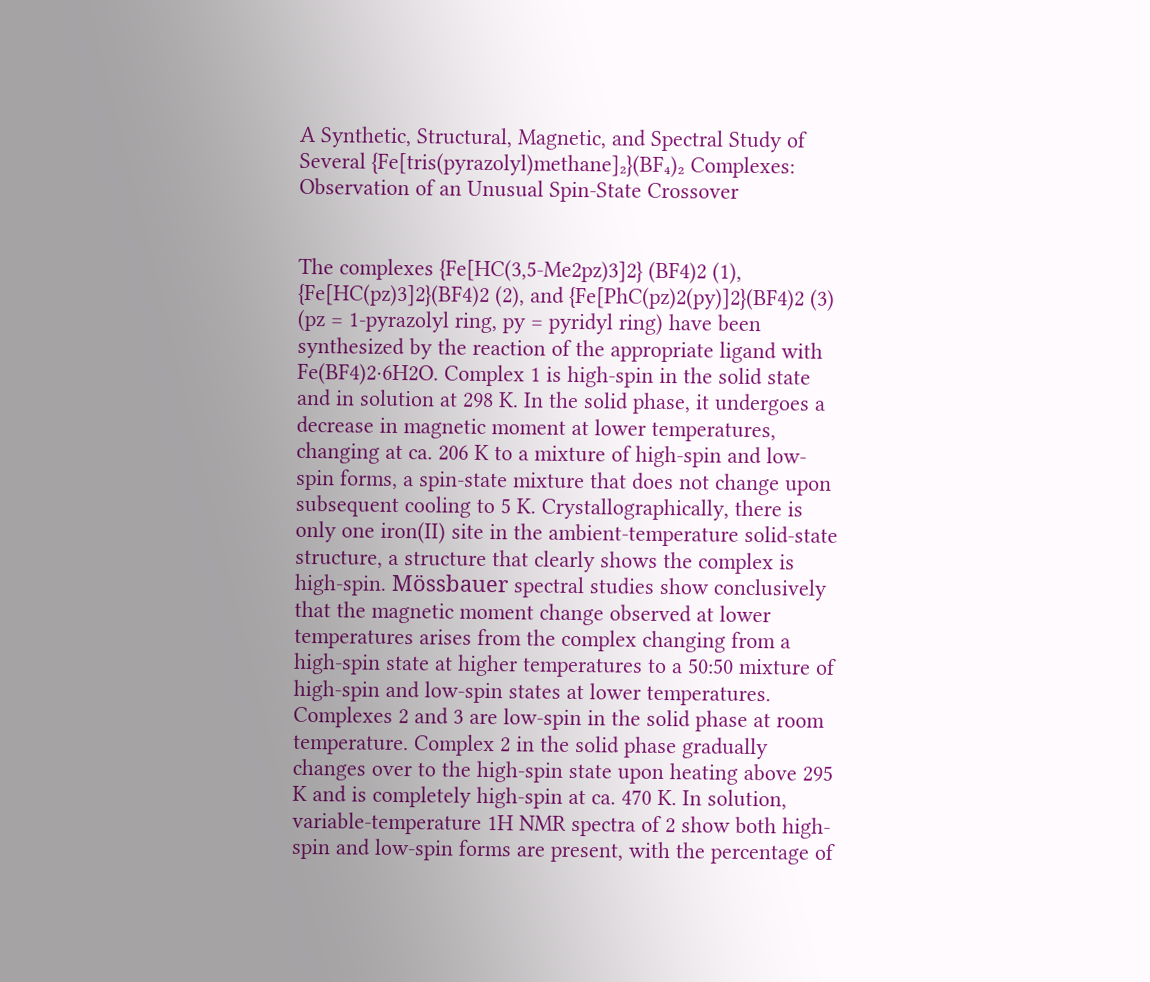A Synthetic, Structural, Magnetic, and Spectral Study of Several {Fe[tris(pyrazolyl)methane]₂}(BF₄)₂ Complexes: Observation of an Unusual Spin-State Crossover


The complexes {Fe[HC(3,5-Me2pz)3]2} (BF4)2 (1), {Fe[HC(pz)3]2}(BF4)2 (2), and {Fe[PhC(pz)2(py)]2}(BF4)2 (3) (pz = 1-pyrazolyl ring, py = pyridyl ring) have been synthesized by the reaction of the appropriate ligand with Fe(BF4)2·6H2O. Complex 1 is high-spin in the solid state and in solution at 298 K. In the solid phase, it undergoes a decrease in magnetic moment at lower temperatures, changing at ca. 206 K to a mixture of high-spin and low-spin forms, a spin-state mixture that does not change upon subsequent cooling to 5 K. Crystallographically, there is only one iron(II) site in the ambient-temperature solid-state structure, a structure that clearly shows the complex is high-spin. Mössbauer spectral studies show conclusively that the magnetic moment change observed at lower temperatures arises from the complex changing from a high-spin state at higher temperatures to a 50:50 mixture of high-spin and low-spin states at lower temperatures. Complexes 2 and 3 are low-spin in the solid phase at room temperature. Complex 2 in the solid phase gradually changes over to the high-spin state upon heating above 295 K and is completely high-spin at ca. 470 K. In solution, variable-temperature 1H NMR spectra of 2 show both high-spin and low-spin forms are present, with the percentage of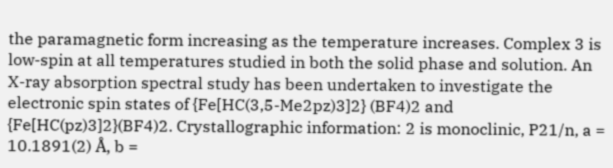the paramagnetic form increasing as the temperature increases. Complex 3 is low-spin at all temperatures studied in both the solid phase and solution. An X-ray absorption spectral study has been undertaken to investigate the electronic spin states of {Fe[HC(3,5-Me2pz)3]2} (BF4)2 and {Fe[HC(pz)3]2}(BF4)2. Crystallographic information: 2 is monoclinic, P21/n, a = 10.1891(2) Å, b =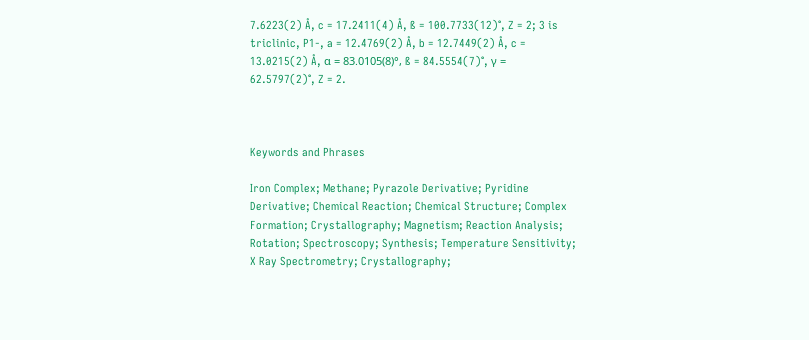7.6223(2) Å, c = 17.2411(4) Å, ß = 100.7733(12)°, Z = 2; 3 is triclinic, P1-, a = 12.4769(2) Å, b = 12.7449(2) Å, c = 13.0215(2) Å, α = 83.0105(8)°, ß = 84.5554(7)°, γ = 62.5797(2)°, Z = 2.



Keywords and Phrases

Iron Complex; Methane; Pyrazole Derivative; Pyridine Derivative; Chemical Reaction; Chemical Structure; Complex Formation; Crystallography; Magnetism; Reaction Analysis; Rotation; Spectroscopy; Synthesis; Temperature Sensitivity; X Ray Spectrometry; Crystallography;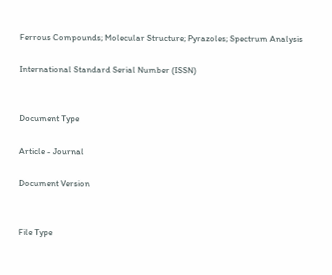Ferrous Compounds; Molecular Structure; Pyrazoles; Spectrum Analysis

International Standard Serial Number (ISSN)


Document Type

Article - Journal

Document Version


File Type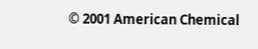© 2001 American Chemical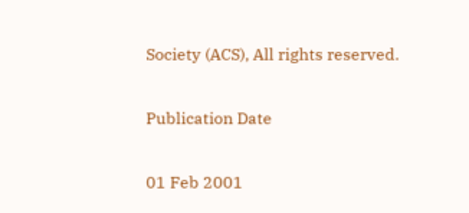Society (ACS), All rights reserved.

Publication Date

01 Feb 2001